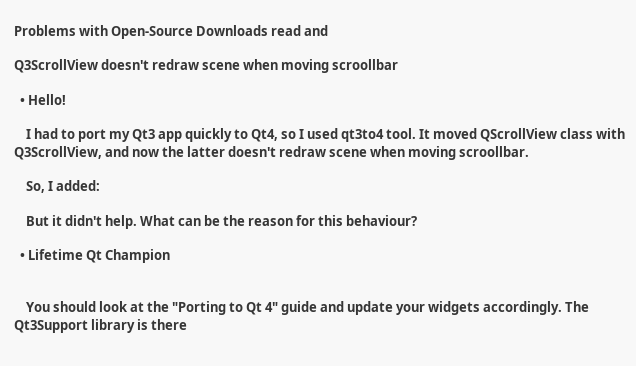Problems with Open-Source Downloads read and

Q3ScrollView doesn't redraw scene when moving scroollbar

  • Hello!

    I had to port my Qt3 app quickly to Qt4, so I used qt3to4 tool. It moved QScrollView class with Q3ScrollView, and now the latter doesn't redraw scene when moving scroollbar.

    So, I added:

    But it didn't help. What can be the reason for this behaviour?

  • Lifetime Qt Champion


    You should look at the "Porting to Qt 4" guide and update your widgets accordingly. The Qt3Support library is there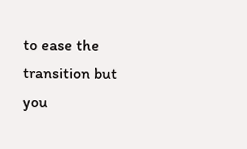to ease the transition but you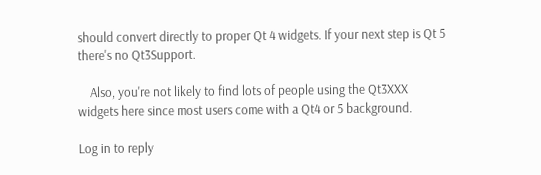should convert directly to proper Qt 4 widgets. If your next step is Qt 5 there's no Qt3Support.

    Also, you're not likely to find lots of people using the Qt3XXX widgets here since most users come with a Qt4 or 5 background.

Log in to reply